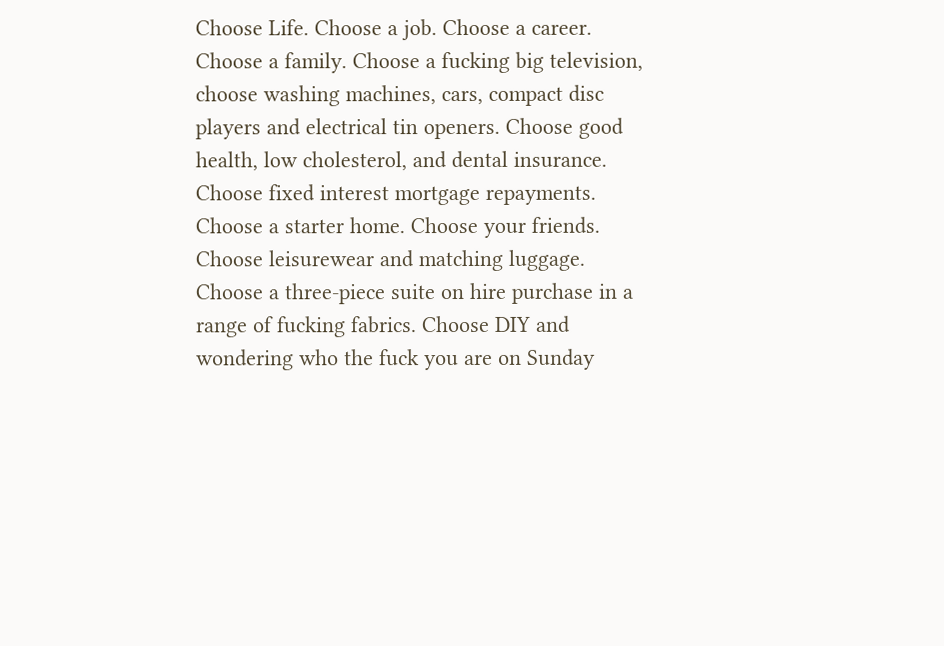Choose Life. Choose a job. Choose a career. Choose a family. Choose a fucking big television, choose washing machines, cars, compact disc players and electrical tin openers. Choose good health, low cholesterol, and dental insurance. Choose fixed interest mortgage repayments. Choose a starter home. Choose your friends. Choose leisurewear and matching luggage. Choose a three-piece suite on hire purchase in a range of fucking fabrics. Choose DIY and wondering who the fuck you are on Sunday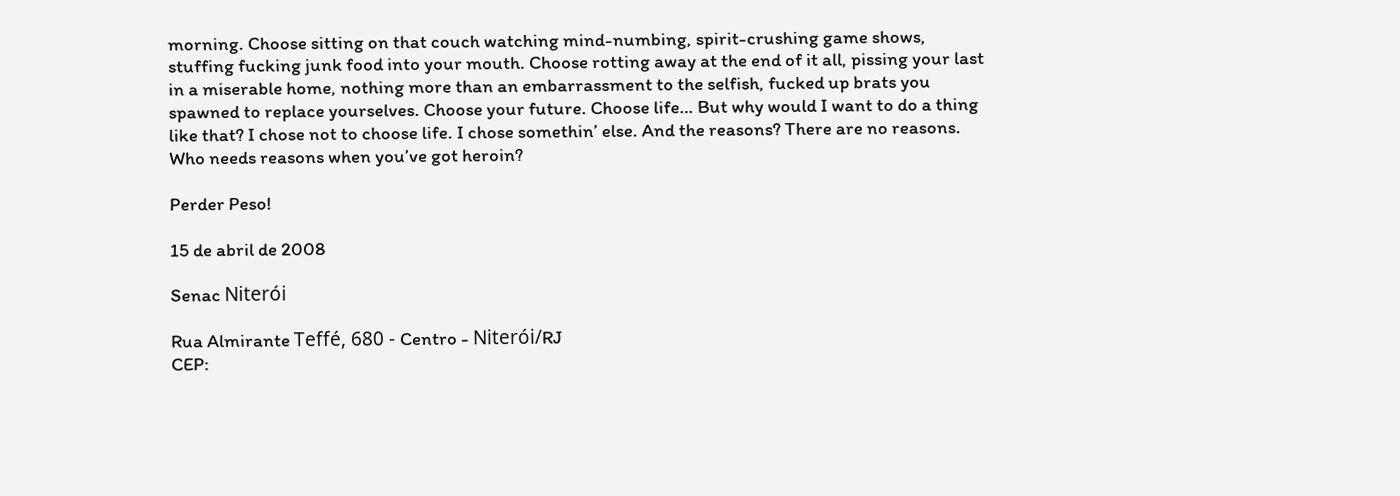morning. Choose sitting on that couch watching mind-numbing, spirit-crushing game shows, stuffing fucking junk food into your mouth. Choose rotting away at the end of it all, pissing your last in a miserable home, nothing more than an embarrassment to the selfish, fucked up brats you spawned to replace yourselves. Choose your future. Choose life… But why would I want to do a thing like that? I chose not to choose life. I chose somethin’ else. And the reasons? There are no reasons. Who needs reasons when you’ve got heroin?

Perder Peso!

15 de abril de 2008

Senac Niterói

Rua Almirante Teffé, 680 - Centro - Niterói/RJ
CEP: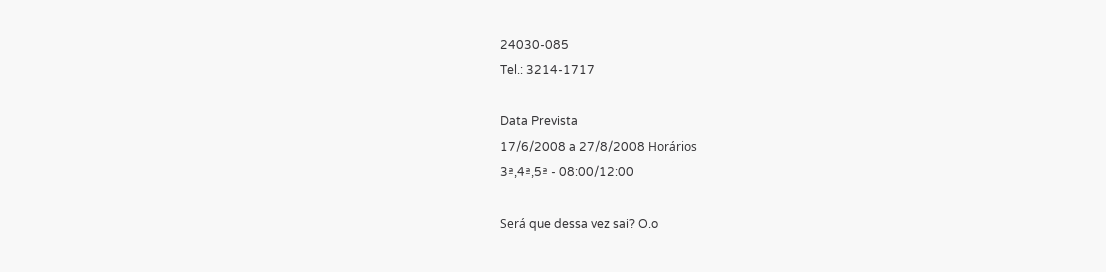24030-085
Tel.: 3214-1717

Data Prevista
17/6/2008 a 27/8/2008 Horários
3ª,4ª,5ª - 08:00/12:00

Será que dessa vez sai? O.o